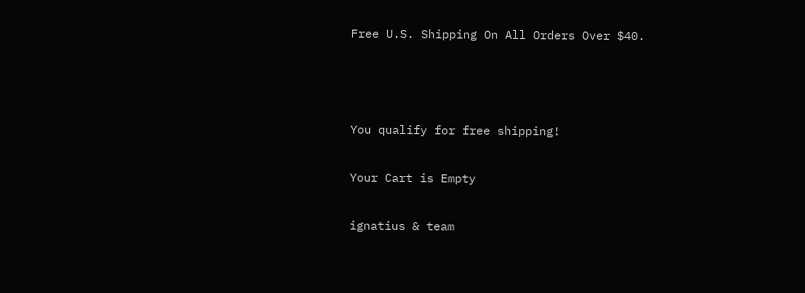Free U.S. Shipping On All Orders Over $40.



You qualify for free shipping!

Your Cart is Empty

ignatius & team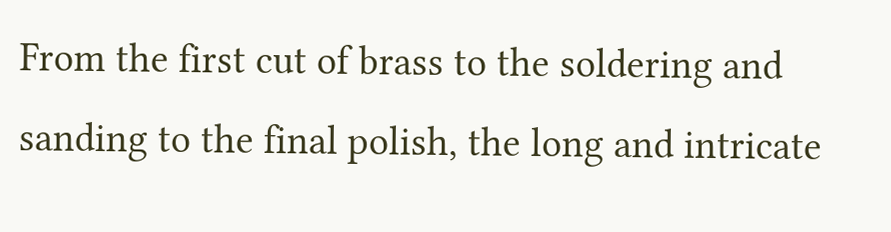From the first cut of brass to the soldering and sanding to the final polish, the long and intricate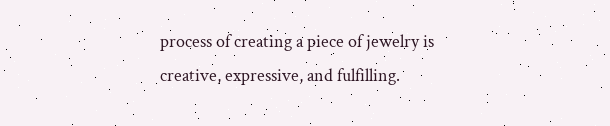process of creating a piece of jewelry is creative, expressive, and fulfilling.